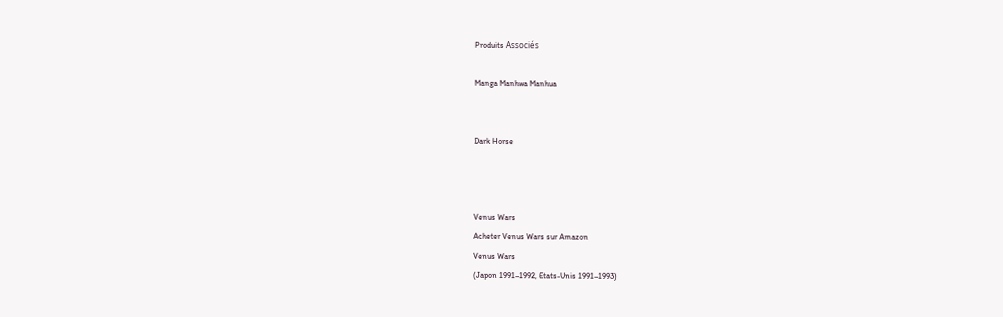Produits Associés

Manga Manhwa Manhua


Dark Horse



Venus Wars
Acheter Venus Wars sur Amazon
Venus Wars
(Japon 1991–1992, Etats-Unis 1991–1993)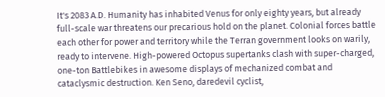It's 2083 A.D. Humanity has inhabited Venus for only eighty years, but already full-scale war threatens our precarious hold on the planet. Colonial forces battle each other for power and territory while the Terran government looks on warily, ready to intervene. High-powered Octopus supertanks clash with super-charged, one-ton Battlebikes in awesome displays of mechanized combat and cataclysmic destruction. Ken Seno, daredevil cyclist,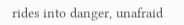rides into danger, unafraid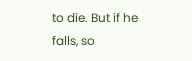to die. But if he falls, so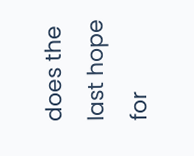does the last hope for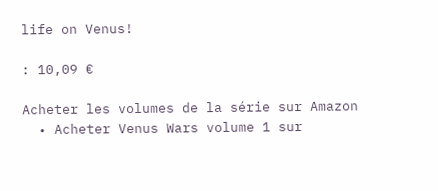life on Venus!

: 10,09 €

Acheter les volumes de la série sur Amazon
  • Acheter Venus Wars volume 1 sur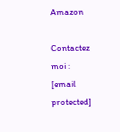Amazon

Contactez moi :
[email protected]